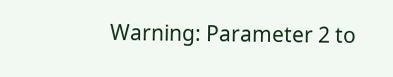Warning: Parameter 2 to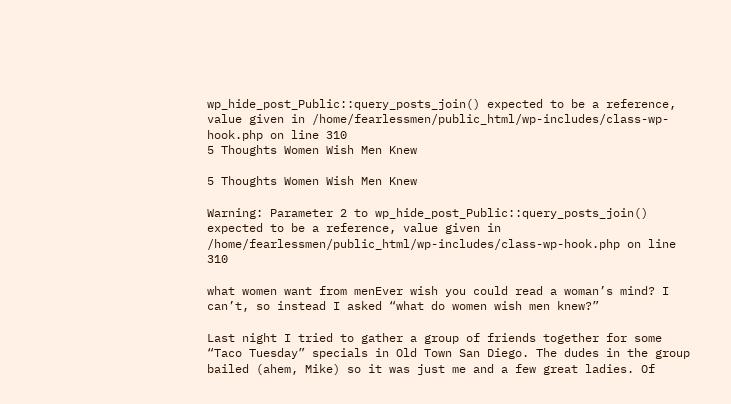wp_hide_post_Public::query_posts_join() expected to be a reference, value given in /home/fearlessmen/public_html/wp-includes/class-wp-hook.php on line 310
5 Thoughts Women Wish Men Knew

5 Thoughts Women Wish Men Knew

Warning: Parameter 2 to wp_hide_post_Public::query_posts_join() expected to be a reference, value given in /home/fearlessmen/public_html/wp-includes/class-wp-hook.php on line 310

what women want from menEver wish you could read a woman’s mind? I can’t, so instead I asked “what do women wish men knew?”

Last night I tried to gather a group of friends together for some “Taco Tuesday” specials in Old Town San Diego. The dudes in the group bailed (ahem, Mike) so it was just me and a few great ladies. Of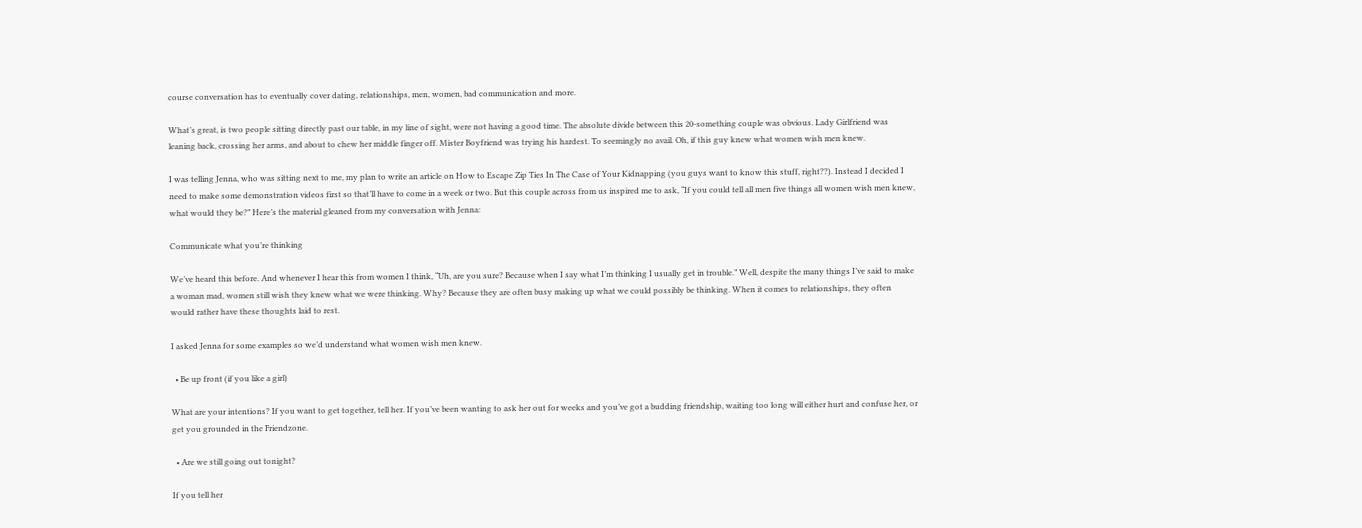course conversation has to eventually cover dating, relationships, men, women, bad communication and more.

What’s great, is two people sitting directly past our table, in my line of sight, were not having a good time. The absolute divide between this 20-something couple was obvious. Lady Girlfriend was leaning back, crossing her arms, and about to chew her middle finger off. Mister Boyfriend was trying his hardest. To seemingly no avail. Oh, if this guy knew what women wish men knew.

I was telling Jenna, who was sitting next to me, my plan to write an article on How to Escape Zip Ties In The Case of Your Kidnapping (you guys want to know this stuff, right??). Instead I decided I need to make some demonstration videos first so that’ll have to come in a week or two. But this couple across from us inspired me to ask, “If you could tell all men five things all women wish men knew, what would they be?” Here’s the material gleaned from my conversation with Jenna:

Communicate what you’re thinking

We’ve heard this before. And whenever I hear this from women I think, “Uh, are you sure? Because when I say what I’m thinking I usually get in trouble.” Well, despite the many things I’ve said to make a woman mad, women still wish they knew what we were thinking. Why? Because they are often busy making up what we could possibly be thinking. When it comes to relationships, they often would rather have these thoughts laid to rest.

I asked Jenna for some examples so we’d understand what women wish men knew.

  • Be up front (if you like a girl)

What are your intentions? If you want to get together, tell her. If you’ve been wanting to ask her out for weeks and you’ve got a budding friendship, waiting too long will either hurt and confuse her, or get you grounded in the Friendzone.

  • Are we still going out tonight?

If you tell her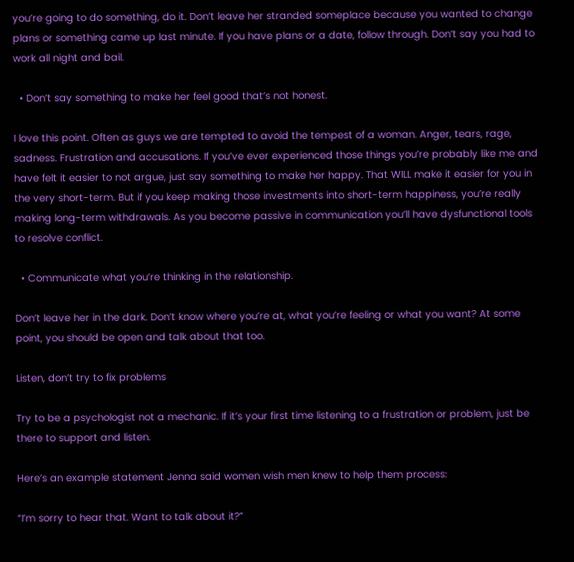you’re going to do something, do it. Don’t leave her stranded someplace because you wanted to change plans or something came up last minute. If you have plans or a date, follow through. Don’t say you had to work all night and bail.

  • Don’t say something to make her feel good that’s not honest.

I love this point. Often as guys we are tempted to avoid the tempest of a woman. Anger, tears, rage, sadness. Frustration and accusations. If you’ve ever experienced those things you’re probably like me and have felt it easier to not argue, just say something to make her happy. That WILL make it easier for you in the very short-term. But if you keep making those investments into short-term happiness, you’re really making long-term withdrawals. As you become passive in communication you’ll have dysfunctional tools to resolve conflict.

  • Communicate what you’re thinking in the relationship.

Don’t leave her in the dark. Don’t know where you’re at, what you’re feeling or what you want? At some point, you should be open and talk about that too.

Listen, don’t try to fix problems

Try to be a psychologist not a mechanic. If it’s your first time listening to a frustration or problem, just be there to support and listen.

Here’s an example statement Jenna said women wish men knew to help them process:

“I’m sorry to hear that. Want to talk about it?”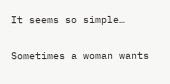It seems so simple…

Sometimes a woman wants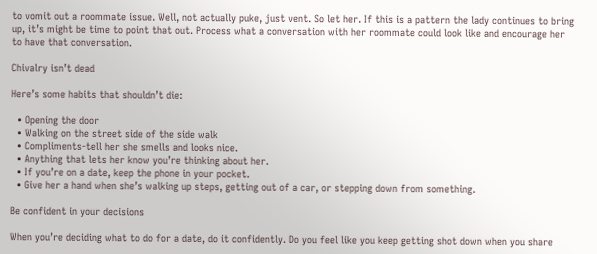to vomit out a roommate issue. Well, not actually puke, just vent. So let her. If this is a pattern the lady continues to bring up, it’s might be time to point that out. Process what a conversation with her roommate could look like and encourage her to have that conversation.

Chivalry isn’t dead

Here’s some habits that shouldn’t die:

  • Opening the door
  • Walking on the street side of the side walk
  • Compliments-tell her she smells and looks nice.
  • Anything that lets her know you’re thinking about her.
  • If you’re on a date, keep the phone in your pocket.
  • Give her a hand when she’s walking up steps, getting out of a car, or stepping down from something.

Be confident in your decisions

When you’re deciding what to do for a date, do it confidently. Do you feel like you keep getting shot down when you share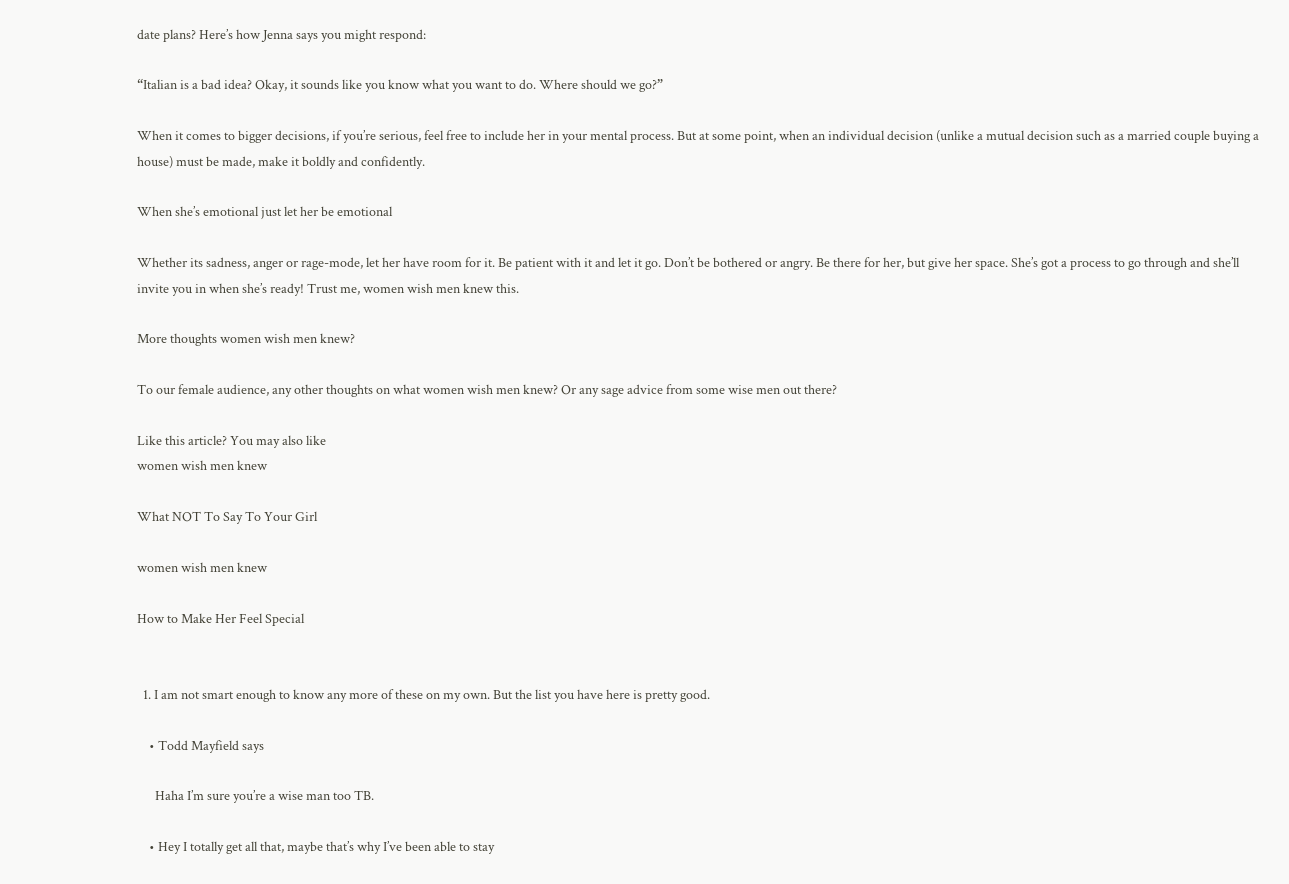date plans? Here’s how Jenna says you might respond:

“Italian is a bad idea? Okay, it sounds like you know what you want to do. Where should we go?”

When it comes to bigger decisions, if you’re serious, feel free to include her in your mental process. But at some point, when an individual decision (unlike a mutual decision such as a married couple buying a house) must be made, make it boldly and confidently.

When she’s emotional just let her be emotional

Whether its sadness, anger or rage-mode, let her have room for it. Be patient with it and let it go. Don’t be bothered or angry. Be there for her, but give her space. She’s got a process to go through and she’ll invite you in when she’s ready! Trust me, women wish men knew this.

More thoughts women wish men knew?

To our female audience, any other thoughts on what women wish men knew? Or any sage advice from some wise men out there?

Like this article? You may also like
women wish men knew

What NOT To Say To Your Girl

women wish men knew

How to Make Her Feel Special


  1. I am not smart enough to know any more of these on my own. But the list you have here is pretty good.

    • Todd Mayfield says

      Haha I’m sure you’re a wise man too TB.

    • Hey I totally get all that, maybe that’s why I’ve been able to stay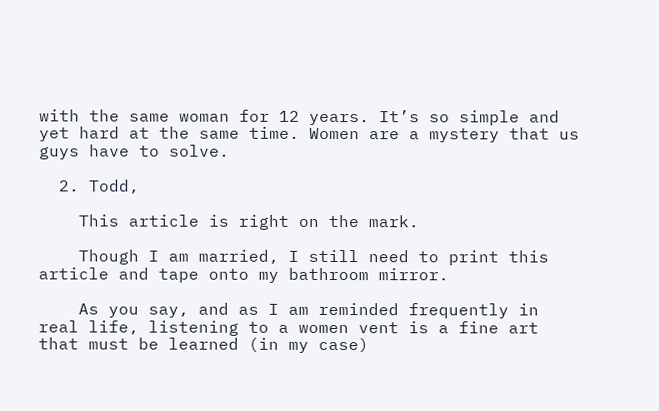with the same woman for 12 years. It’s so simple and yet hard at the same time. Women are a mystery that us guys have to solve.

  2. Todd,

    This article is right on the mark.

    Though I am married, I still need to print this article and tape onto my bathroom mirror.

    As you say, and as I am reminded frequently in real life, listening to a women vent is a fine art that must be learned (in my case)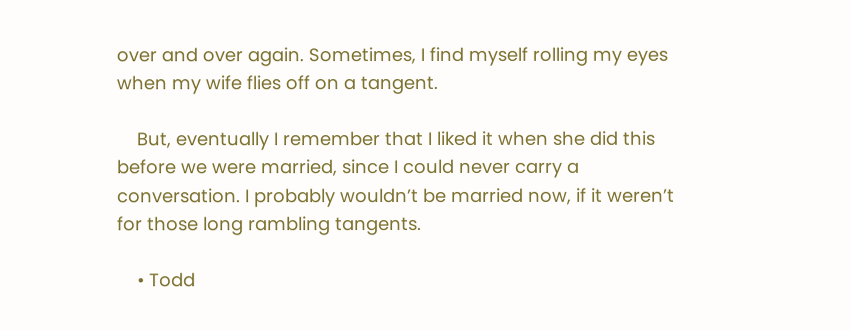over and over again. Sometimes, I find myself rolling my eyes when my wife flies off on a tangent.

    But, eventually I remember that I liked it when she did this before we were married, since I could never carry a conversation. I probably wouldn’t be married now, if it weren’t for those long rambling tangents.

    • Todd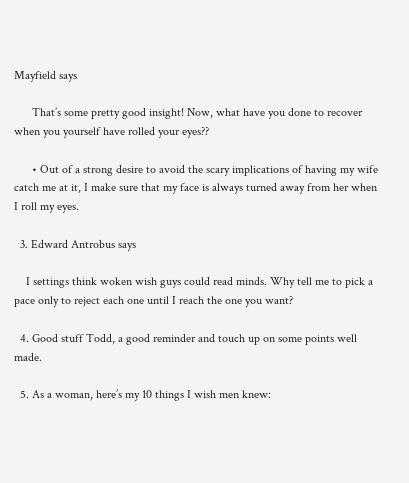Mayfield says

      That’s some pretty good insight! Now, what have you done to recover when you yourself have rolled your eyes??

      • Out of a strong desire to avoid the scary implications of having my wife catch me at it, I make sure that my face is always turned away from her when I roll my eyes.

  3. Edward Antrobus says

    I settings think woken wish guys could read minds. Why tell me to pick a pace only to reject each one until I reach the one you want?

  4. Good stuff Todd, a good reminder and touch up on some points well made.

  5. As a woman, here’s my 10 things I wish men knew: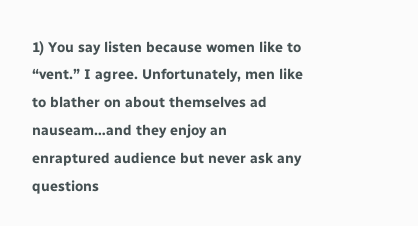1) You say listen because women like to “vent.” I agree. Unfortunately, men like to blather on about themselves ad nauseam…and they enjoy an enraptured audience but never ask any questions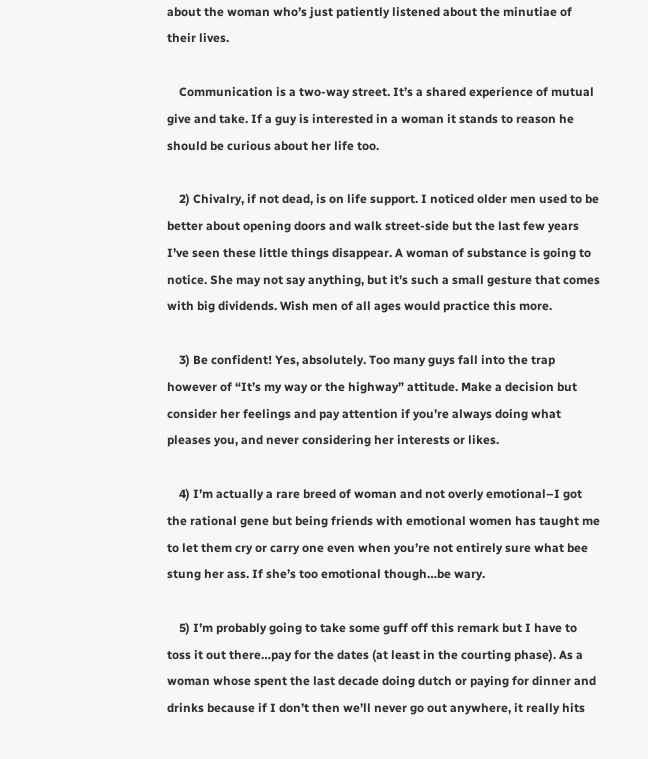about the woman who’s just patiently listened about the minutiae of their lives.

    Communication is a two-way street. It’s a shared experience of mutual give and take. If a guy is interested in a woman it stands to reason he should be curious about her life too.

    2) Chivalry, if not dead, is on life support. I noticed older men used to be better about opening doors and walk street-side but the last few years I’ve seen these little things disappear. A woman of substance is going to notice. She may not say anything, but it’s such a small gesture that comes with big dividends. Wish men of all ages would practice this more.

    3) Be confident! Yes, absolutely. Too many guys fall into the trap however of “It’s my way or the highway” attitude. Make a decision but consider her feelings and pay attention if you’re always doing what pleases you, and never considering her interests or likes.

    4) I’m actually a rare breed of woman and not overly emotional–I got the rational gene but being friends with emotional women has taught me to let them cry or carry one even when you’re not entirely sure what bee stung her ass. If she’s too emotional though…be wary.

    5) I’m probably going to take some guff off this remark but I have to toss it out there…pay for the dates (at least in the courting phase). As a woman whose spent the last decade doing dutch or paying for dinner and drinks because if I don’t then we’ll never go out anywhere, it really hits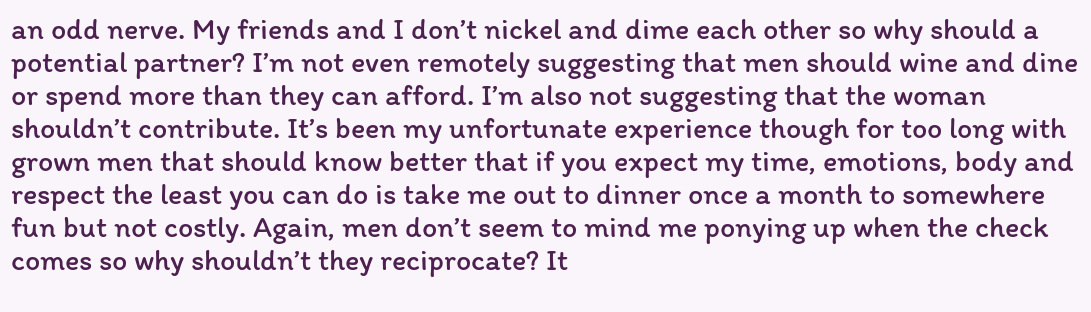an odd nerve. My friends and I don’t nickel and dime each other so why should a potential partner? I’m not even remotely suggesting that men should wine and dine or spend more than they can afford. I’m also not suggesting that the woman shouldn’t contribute. It’s been my unfortunate experience though for too long with grown men that should know better that if you expect my time, emotions, body and respect the least you can do is take me out to dinner once a month to somewhere fun but not costly. Again, men don’t seem to mind me ponying up when the check comes so why shouldn’t they reciprocate? It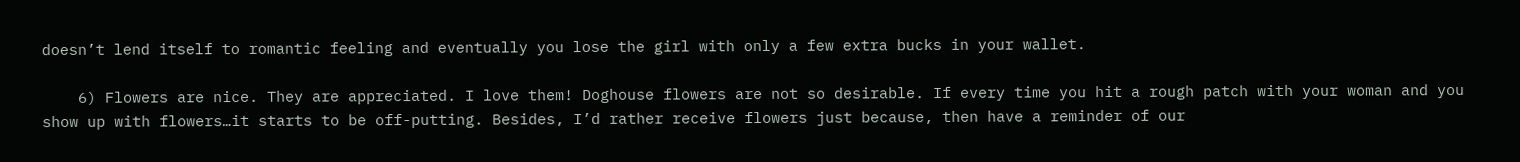doesn’t lend itself to romantic feeling and eventually you lose the girl with only a few extra bucks in your wallet.

    6) Flowers are nice. They are appreciated. I love them! Doghouse flowers are not so desirable. If every time you hit a rough patch with your woman and you show up with flowers…it starts to be off-putting. Besides, I’d rather receive flowers just because, then have a reminder of our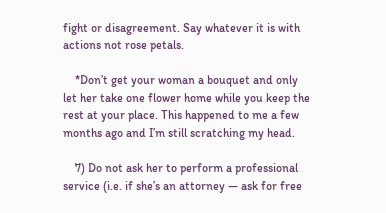fight or disagreement. Say whatever it is with actions not rose petals.

    *Don’t get your woman a bouquet and only let her take one flower home while you keep the rest at your place. This happened to me a few months ago and I’m still scratching my head.

    7) Do not ask her to perform a professional service (i.e. if she’s an attorney — ask for free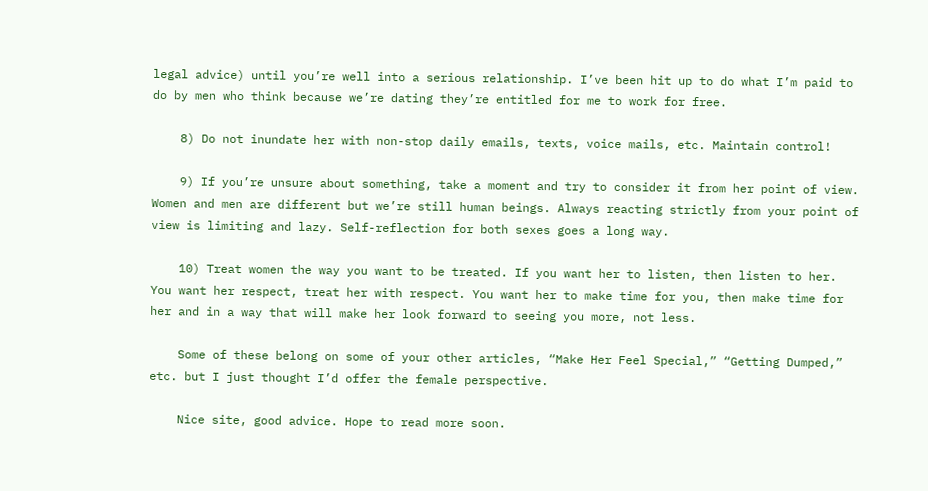legal advice) until you’re well into a serious relationship. I’ve been hit up to do what I’m paid to do by men who think because we’re dating they’re entitled for me to work for free.

    8) Do not inundate her with non-stop daily emails, texts, voice mails, etc. Maintain control!

    9) If you’re unsure about something, take a moment and try to consider it from her point of view. Women and men are different but we’re still human beings. Always reacting strictly from your point of view is limiting and lazy. Self-reflection for both sexes goes a long way.

    10) Treat women the way you want to be treated. If you want her to listen, then listen to her. You want her respect, treat her with respect. You want her to make time for you, then make time for her and in a way that will make her look forward to seeing you more, not less.

    Some of these belong on some of your other articles, “Make Her Feel Special,” “Getting Dumped,” etc. but I just thought I’d offer the female perspective.

    Nice site, good advice. Hope to read more soon.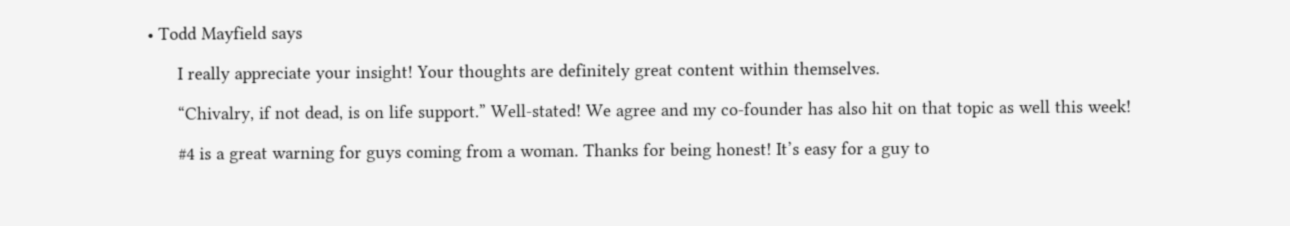• Todd Mayfield says

      I really appreciate your insight! Your thoughts are definitely great content within themselves.

      “Chivalry, if not dead, is on life support.” Well-stated! We agree and my co-founder has also hit on that topic as well this week!

      #4 is a great warning for guys coming from a woman. Thanks for being honest! It’s easy for a guy to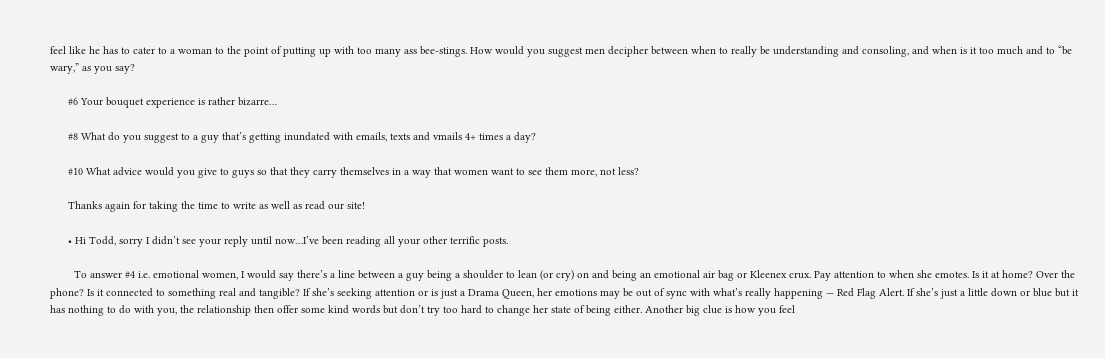feel like he has to cater to a woman to the point of putting up with too many ass bee-stings. How would you suggest men decipher between when to really be understanding and consoling, and when is it too much and to “be wary,” as you say?

      #6 Your bouquet experience is rather bizarre…

      #8 What do you suggest to a guy that’s getting inundated with emails, texts and vmails 4+ times a day?

      #10 What advice would you give to guys so that they carry themselves in a way that women want to see them more, not less?

      Thanks again for taking the time to write as well as read our site!

      • Hi Todd, sorry I didn’t see your reply until now…I’ve been reading all your other terrific posts.

        To answer #4 i.e. emotional women, I would say there’s a line between a guy being a shoulder to lean (or cry) on and being an emotional air bag or Kleenex crux. Pay attention to when she emotes. Is it at home? Over the phone? Is it connected to something real and tangible? If she’s seeking attention or is just a Drama Queen, her emotions may be out of sync with what’s really happening — Red Flag Alert. If she’s just a little down or blue but it has nothing to do with you, the relationship then offer some kind words but don’t try too hard to change her state of being either. Another big clue is how you feel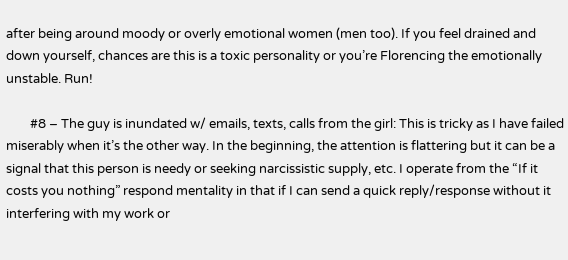after being around moody or overly emotional women (men too). If you feel drained and down yourself, chances are this is a toxic personality or you’re Florencing the emotionally unstable. Run!

        #8 – The guy is inundated w/ emails, texts, calls from the girl: This is tricky as I have failed miserably when it’s the other way. In the beginning, the attention is flattering but it can be a signal that this person is needy or seeking narcissistic supply, etc. I operate from the “If it costs you nothing” respond mentality in that if I can send a quick reply/response without it interfering with my work or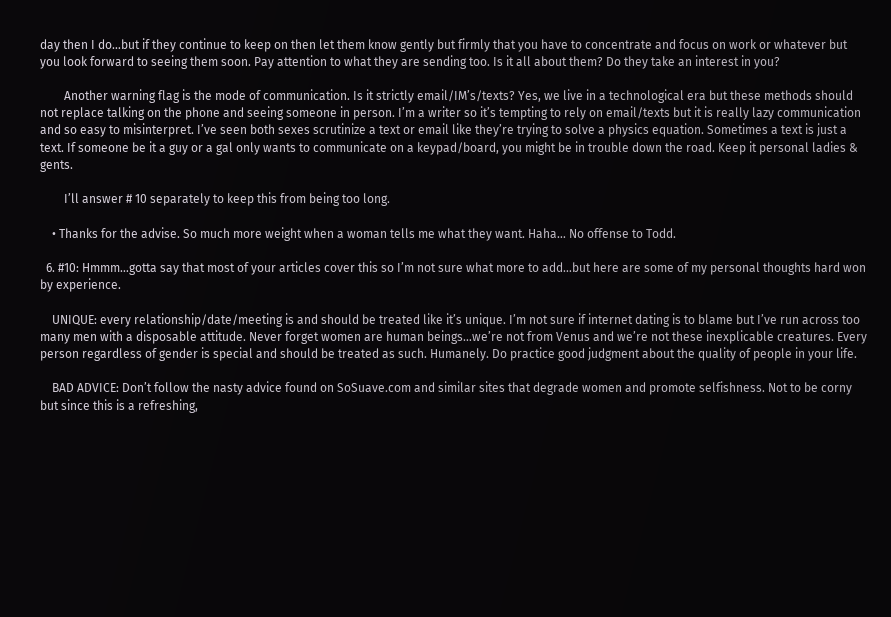day then I do…but if they continue to keep on then let them know gently but firmly that you have to concentrate and focus on work or whatever but you look forward to seeing them soon. Pay attention to what they are sending too. Is it all about them? Do they take an interest in you?

        Another warning flag is the mode of communication. Is it strictly email/IM’s/texts? Yes, we live in a technological era but these methods should not replace talking on the phone and seeing someone in person. I’m a writer so it’s tempting to rely on email/texts but it is really lazy communication and so easy to misinterpret. I’ve seen both sexes scrutinize a text or email like they’re trying to solve a physics equation. Sometimes a text is just a text. If someone be it a guy or a gal only wants to communicate on a keypad/board, you might be in trouble down the road. Keep it personal ladies & gents.

        I’ll answer # 10 separately to keep this from being too long.

    • Thanks for the advise. So much more weight when a woman tells me what they want. Haha… No offense to Todd.

  6. #10: Hmmm…gotta say that most of your articles cover this so I’m not sure what more to add…but here are some of my personal thoughts hard won by experience.

    UNIQUE: every relationship/date/meeting is and should be treated like it’s unique. I’m not sure if internet dating is to blame but I’ve run across too many men with a disposable attitude. Never forget women are human beings…we’re not from Venus and we’re not these inexplicable creatures. Every person regardless of gender is special and should be treated as such. Humanely. Do practice good judgment about the quality of people in your life.

    BAD ADVICE: Don’t follow the nasty advice found on SoSuave.com and similar sites that degrade women and promote selfishness. Not to be corny but since this is a refreshing,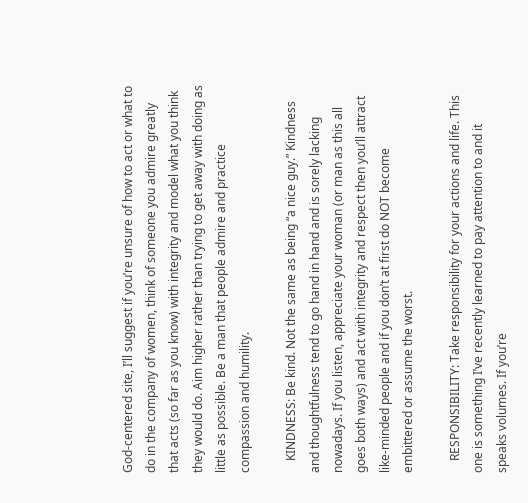God-centered site, I’ll suggest if you’re unsure of how to act or what to do in the company of women, think of someone you admire greatly that acts (so far as you know) with integrity and model what you think they would do. Aim higher rather than trying to get away with doing as little as possible. Be a man that people admire and practice compassion and humility.

    KINDNESS: Be kind. Not the same as being “a nice guy.” Kindness and thoughtfulness tend to go hand in hand and is sorely lacking nowadays. If you listen, appreciate your woman (or man as this all goes both ways) and act with integrity and respect then you’ll attract like-minded people and if you don’t at first do NOT become embittered or assume the worst.

    RESPONSIBILITY: Take responsibility for your actions and life. This one is something I’ve recently learned to pay attention to and it speaks volumes. If you’re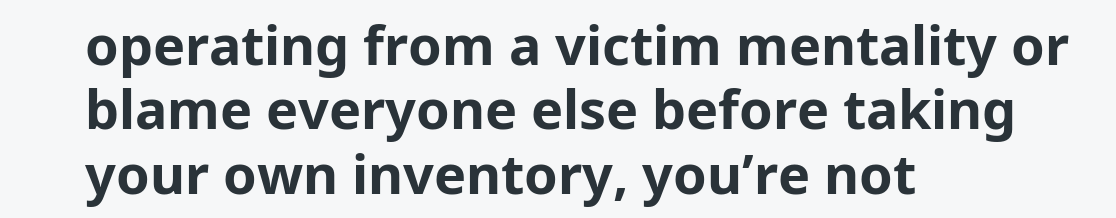operating from a victim mentality or blame everyone else before taking your own inventory, you’re not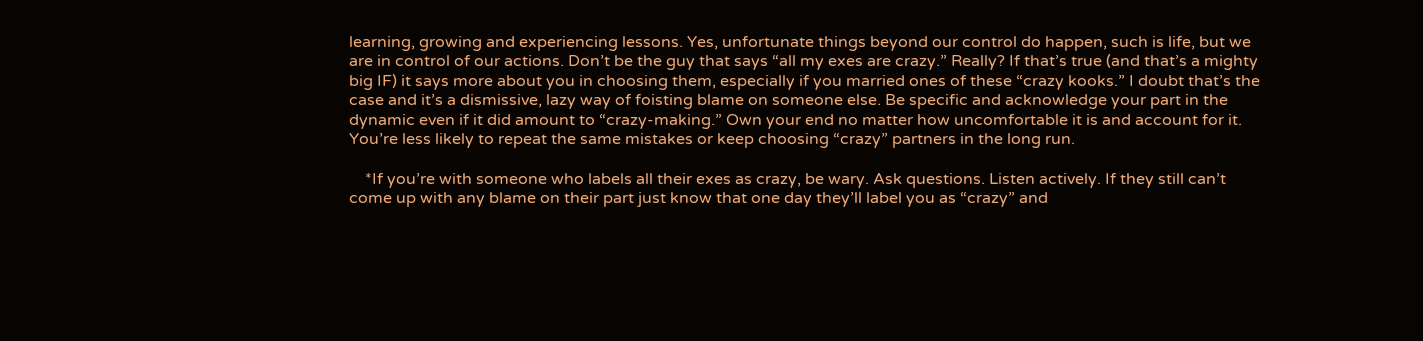learning, growing and experiencing lessons. Yes, unfortunate things beyond our control do happen, such is life, but we are in control of our actions. Don’t be the guy that says “all my exes are crazy.” Really? If that’s true (and that’s a mighty big IF) it says more about you in choosing them, especially if you married ones of these “crazy kooks.” I doubt that’s the case and it’s a dismissive, lazy way of foisting blame on someone else. Be specific and acknowledge your part in the dynamic even if it did amount to “crazy-making.” Own your end no matter how uncomfortable it is and account for it. You’re less likely to repeat the same mistakes or keep choosing “crazy” partners in the long run.

    *If you’re with someone who labels all their exes as crazy, be wary. Ask questions. Listen actively. If they still can’t come up with any blame on their part just know that one day they’ll label you as “crazy” and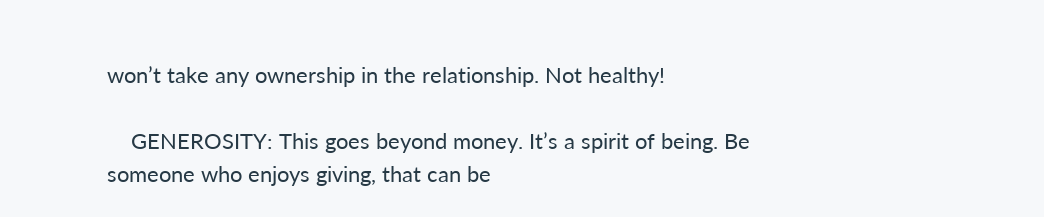won’t take any ownership in the relationship. Not healthy!

    GENEROSITY: This goes beyond money. It’s a spirit of being. Be someone who enjoys giving, that can be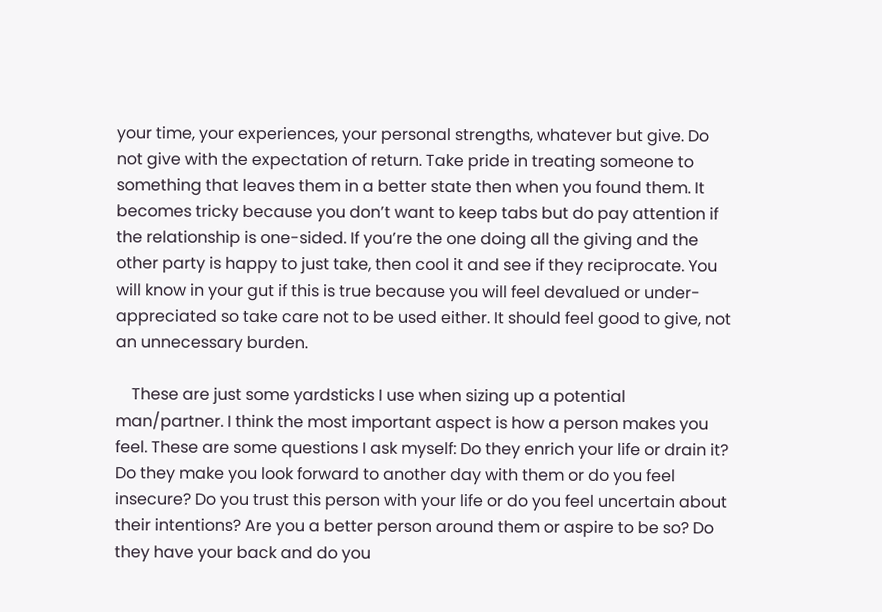your time, your experiences, your personal strengths, whatever but give. Do not give with the expectation of return. Take pride in treating someone to something that leaves them in a better state then when you found them. It becomes tricky because you don’t want to keep tabs but do pay attention if the relationship is one-sided. If you’re the one doing all the giving and the other party is happy to just take, then cool it and see if they reciprocate. You will know in your gut if this is true because you will feel devalued or under-appreciated so take care not to be used either. It should feel good to give, not an unnecessary burden.

    These are just some yardsticks I use when sizing up a potential man/partner. I think the most important aspect is how a person makes you feel. These are some questions I ask myself: Do they enrich your life or drain it? Do they make you look forward to another day with them or do you feel insecure? Do you trust this person with your life or do you feel uncertain about their intentions? Are you a better person around them or aspire to be so? Do they have your back and do you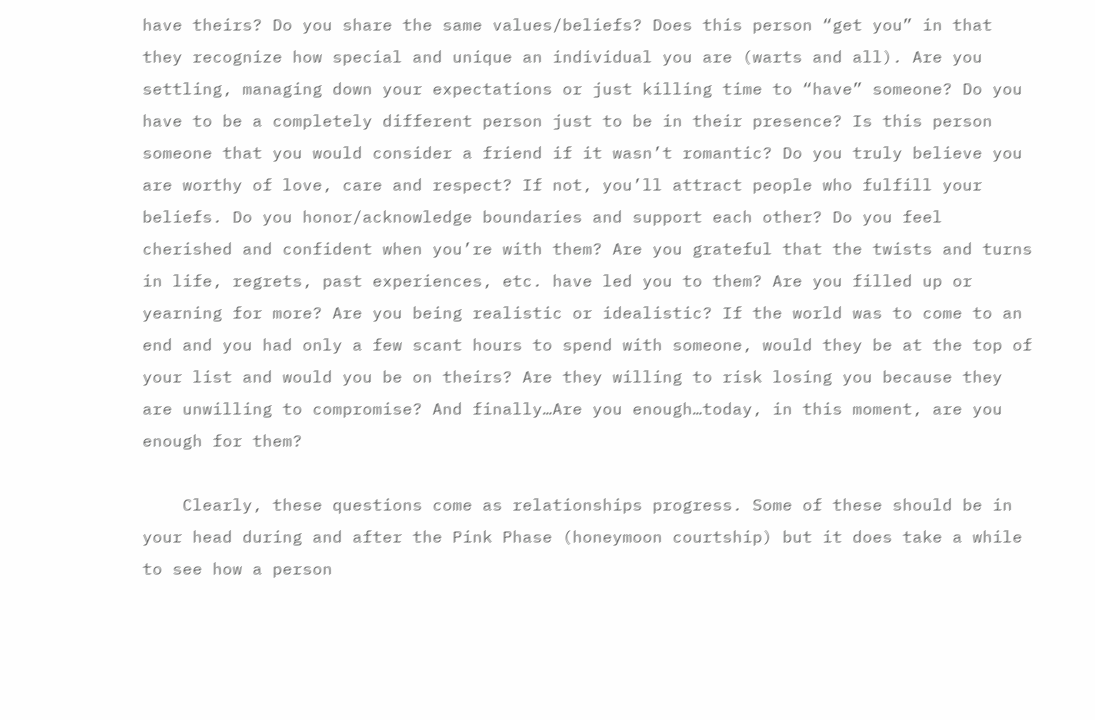have theirs? Do you share the same values/beliefs? Does this person “get you” in that they recognize how special and unique an individual you are (warts and all). Are you settling, managing down your expectations or just killing time to “have” someone? Do you have to be a completely different person just to be in their presence? Is this person someone that you would consider a friend if it wasn’t romantic? Do you truly believe you are worthy of love, care and respect? If not, you’ll attract people who fulfill your beliefs. Do you honor/acknowledge boundaries and support each other? Do you feel cherished and confident when you’re with them? Are you grateful that the twists and turns in life, regrets, past experiences, etc. have led you to them? Are you filled up or yearning for more? Are you being realistic or idealistic? If the world was to come to an end and you had only a few scant hours to spend with someone, would they be at the top of your list and would you be on theirs? Are they willing to risk losing you because they are unwilling to compromise? And finally…Are you enough…today, in this moment, are you enough for them?

    Clearly, these questions come as relationships progress. Some of these should be in your head during and after the Pink Phase (honeymoon courtship) but it does take a while to see how a person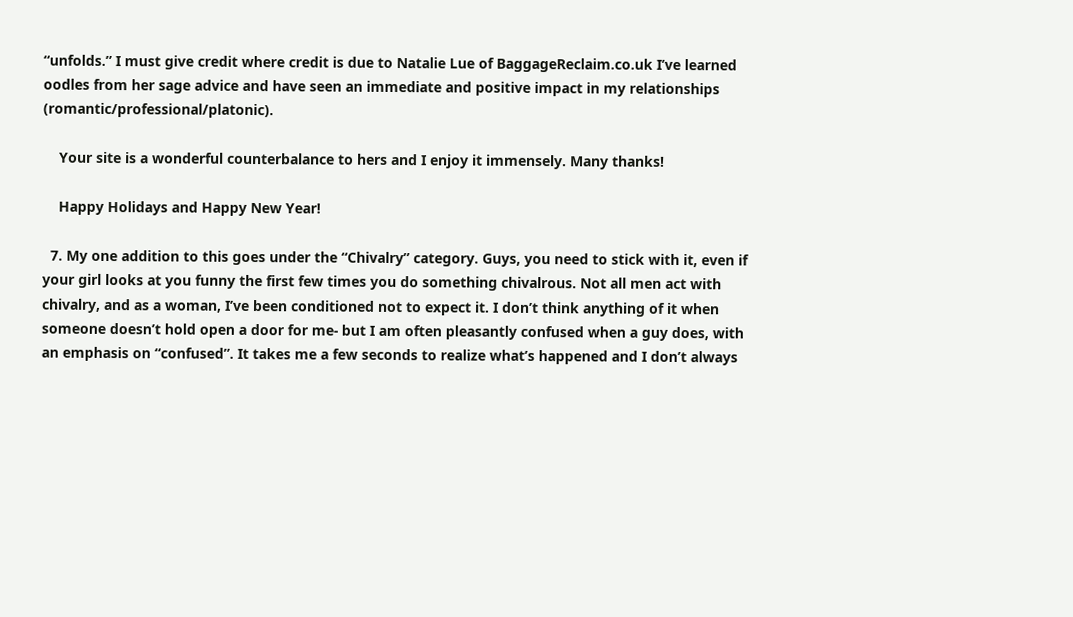“unfolds.” I must give credit where credit is due to Natalie Lue of BaggageReclaim.co.uk I’ve learned oodles from her sage advice and have seen an immediate and positive impact in my relationships (romantic/professional/platonic).

    Your site is a wonderful counterbalance to hers and I enjoy it immensely. Many thanks!

    Happy Holidays and Happy New Year!

  7. My one addition to this goes under the “Chivalry” category. Guys, you need to stick with it, even if your girl looks at you funny the first few times you do something chivalrous. Not all men act with chivalry, and as a woman, I’ve been conditioned not to expect it. I don’t think anything of it when someone doesn’t hold open a door for me- but I am often pleasantly confused when a guy does, with an emphasis on “confused”. It takes me a few seconds to realize what’s happened and I don’t always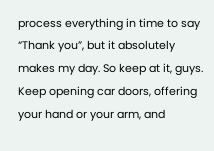process everything in time to say “Thank you”, but it absolutely makes my day. So keep at it, guys. Keep opening car doors, offering your hand or your arm, and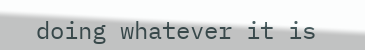doing whatever it is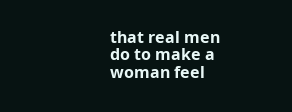that real men do to make a woman feel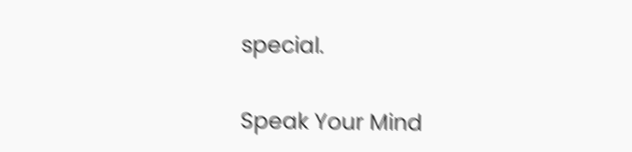special.

Speak Your Mind